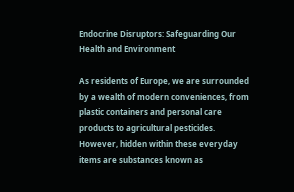Endocrine Disruptors: Safeguarding Our Health and Environment

As residents of Europe, we are surrounded by a wealth of modern conveniences, from plastic containers and personal care products to agricultural pesticides. However, hidden within these everyday items are substances known as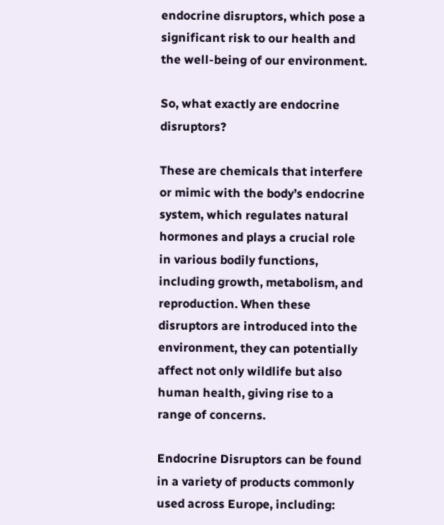endocrine disruptors, which pose a significant risk to our health and the well-being of our environment.

So, what exactly are endocrine disruptors?

These are chemicals that interfere or mimic with the body’s endocrine system, which regulates natural hormones and plays a crucial role in various bodily functions, including growth, metabolism, and reproduction. When these disruptors are introduced into the environment, they can potentially affect not only wildlife but also human health, giving rise to a range of concerns.

Endocrine Disruptors can be found in a variety of products commonly used across Europe, including: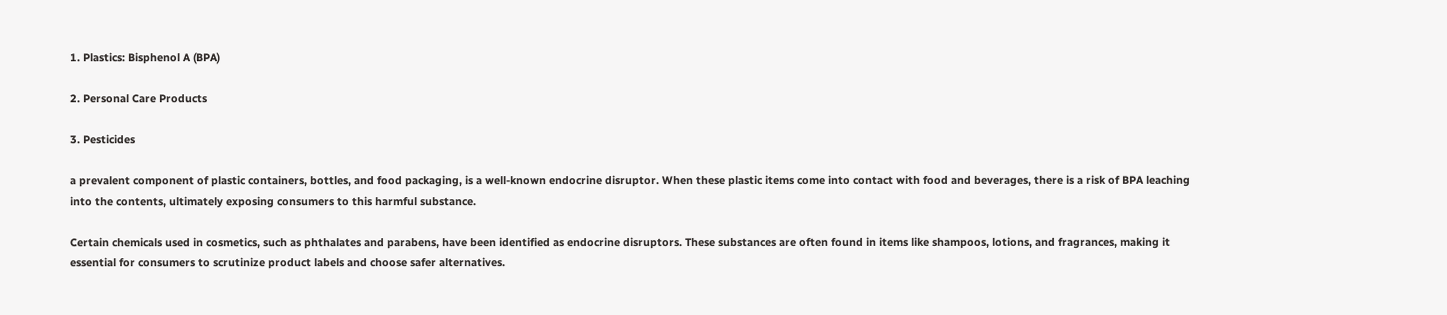1. Plastics: Bisphenol A (BPA)

2. Personal Care Products

3. Pesticides

a prevalent component of plastic containers, bottles, and food packaging, is a well-known endocrine disruptor. When these plastic items come into contact with food and beverages, there is a risk of BPA leaching into the contents, ultimately exposing consumers to this harmful substance.

Certain chemicals used in cosmetics, such as phthalates and parabens, have been identified as endocrine disruptors. These substances are often found in items like shampoos, lotions, and fragrances, making it essential for consumers to scrutinize product labels and choose safer alternatives.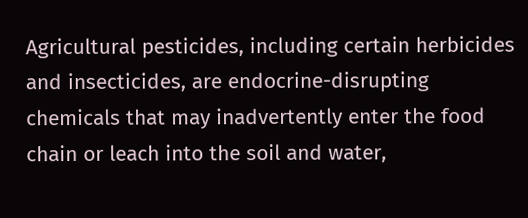Agricultural pesticides, including certain herbicides and insecticides, are endocrine-disrupting chemicals that may inadvertently enter the food chain or leach into the soil and water,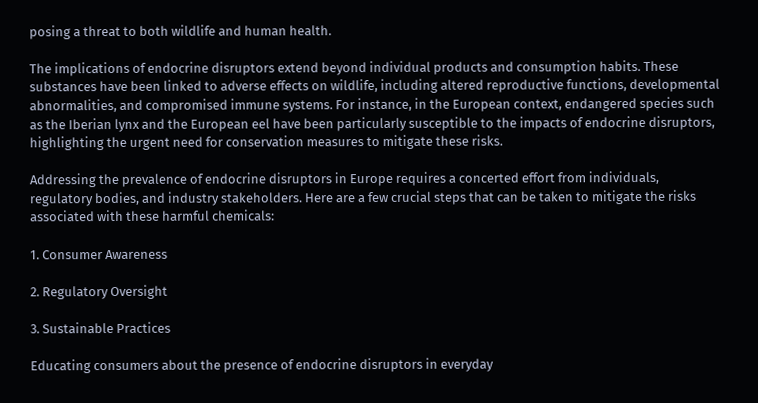posing a threat to both wildlife and human health.

The implications of endocrine disruptors extend beyond individual products and consumption habits. These substances have been linked to adverse effects on wildlife, including altered reproductive functions, developmental abnormalities, and compromised immune systems. For instance, in the European context, endangered species such as the Iberian lynx and the European eel have been particularly susceptible to the impacts of endocrine disruptors, highlighting the urgent need for conservation measures to mitigate these risks.

Addressing the prevalence of endocrine disruptors in Europe requires a concerted effort from individuals, regulatory bodies, and industry stakeholders. Here are a few crucial steps that can be taken to mitigate the risks associated with these harmful chemicals:

1. Consumer Awareness

2. Regulatory Oversight

3. Sustainable Practices

Educating consumers about the presence of endocrine disruptors in everyday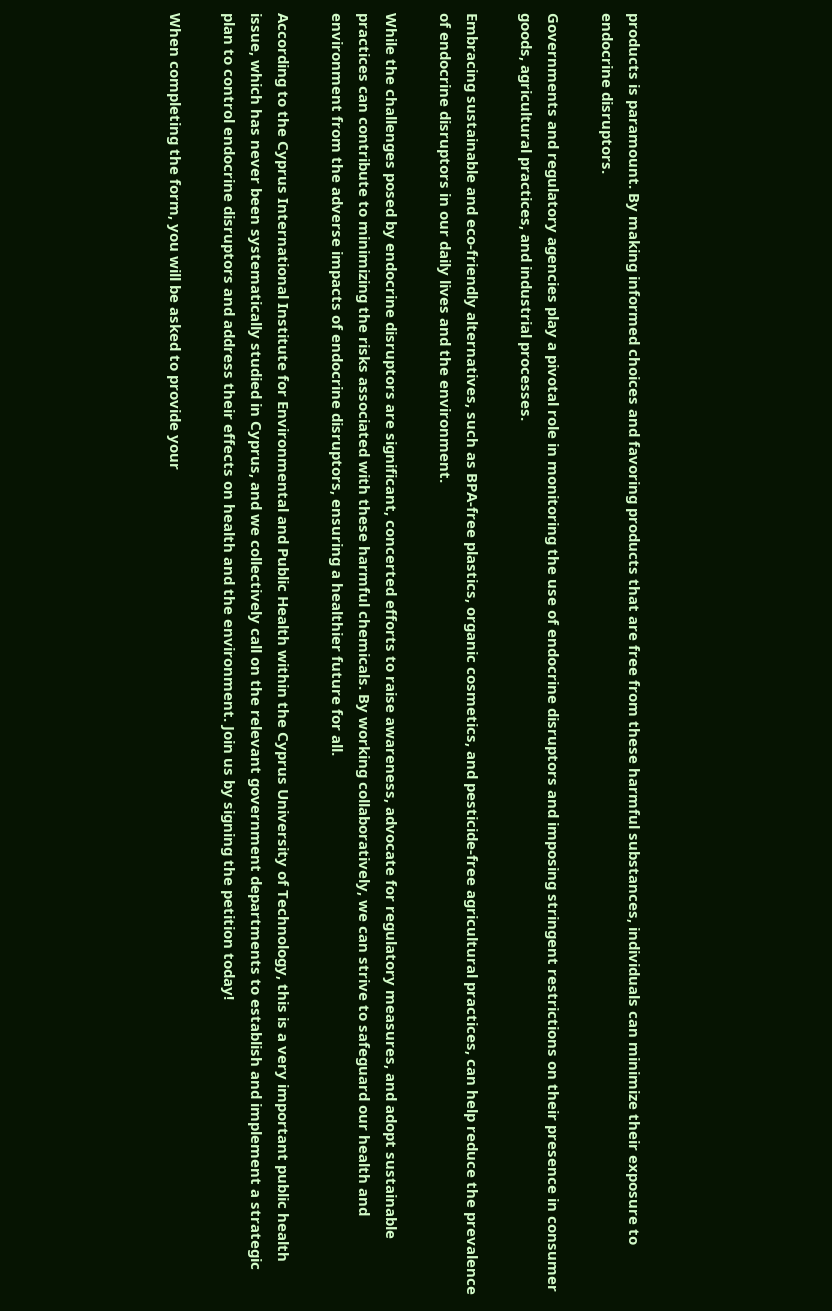products is paramount. By making informed choices and favoring products that are free from these harmful substances, individuals can minimize their exposure to endocrine disruptors.

Governments and regulatory agencies play a pivotal role in monitoring the use of endocrine disruptors and imposing stringent restrictions on their presence in consumer goods, agricultural practices, and industrial processes.

Embracing sustainable and eco-friendly alternatives, such as BPA-free plastics, organic cosmetics, and pesticide-free agricultural practices, can help reduce the prevalence of endocrine disruptors in our daily lives and the environment.

While the challenges posed by endocrine disruptors are significant, concerted efforts to raise awareness, advocate for regulatory measures, and adopt sustainable practices can contribute to minimizing the risks associated with these harmful chemicals. By working collaboratively, we can strive to safeguard our health and environment from the adverse impacts of endocrine disruptors, ensuring a healthier future for all.

According to the Cyprus International Institute for Environmental and Public Health within the Cyprus University of Technology, this is a very important public health issue, which has never been systematically studied in Cyprus, and we collectively call on the relevant government departments to establish and implement a strategic plan to control endocrine disruptors and address their effects on health and the environment. Join us by signing the petition today!

When completing the form, you will be asked to provide your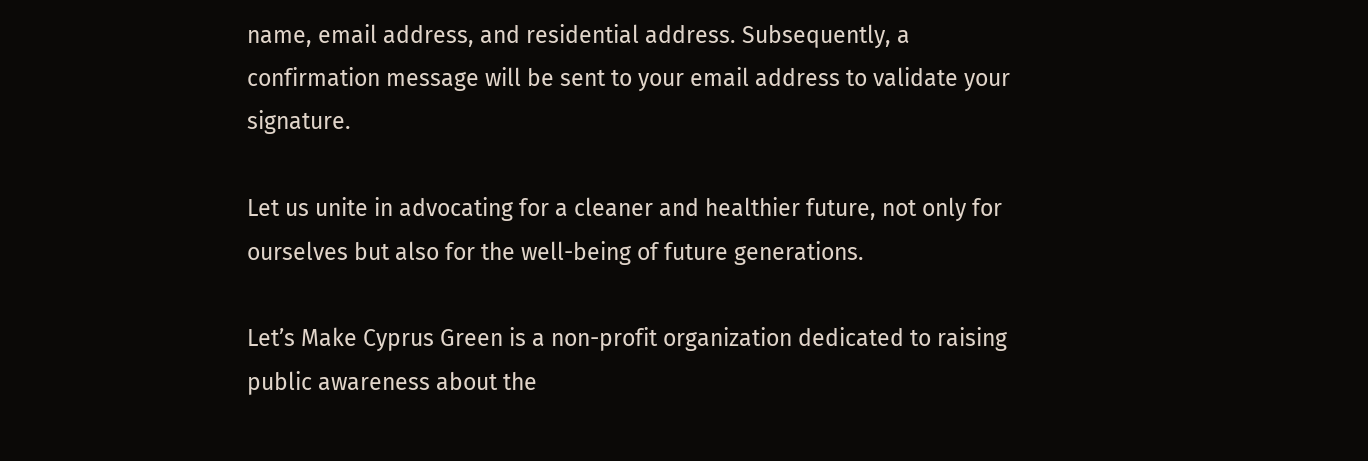name, email address, and residential address. Subsequently, a confirmation message will be sent to your email address to validate your signature.

Let us unite in advocating for a cleaner and healthier future, not only for ourselves but also for the well-being of future generations.

Let’s Make Cyprus Green is a non-profit organization dedicated to raising public awareness about the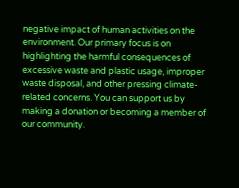negative impact of human activities on the environment. Our primary focus is on highlighting the harmful consequences of excessive waste and plastic usage, improper waste disposal, and other pressing climate-related concerns. You can support us by making a donation or becoming a member of our community.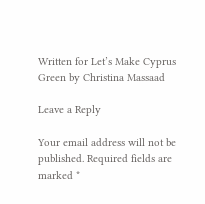Written for Let’s Make Cyprus Green by Christina Massaad

Leave a Reply

Your email address will not be published. Required fields are marked *